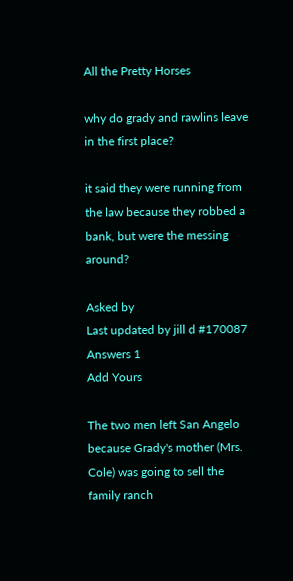All the Pretty Horses

why do grady and rawlins leave in the first place?

it said they were running from the law because they robbed a bank, but were the messing around?

Asked by
Last updated by jill d #170087
Answers 1
Add Yours

The two men left San Angelo because Grady's mother (Mrs. Cole) was going to sell the family ranch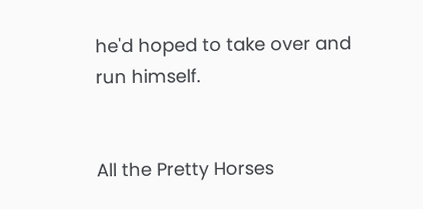he'd hoped to take over and run himself.


All the Pretty Horses